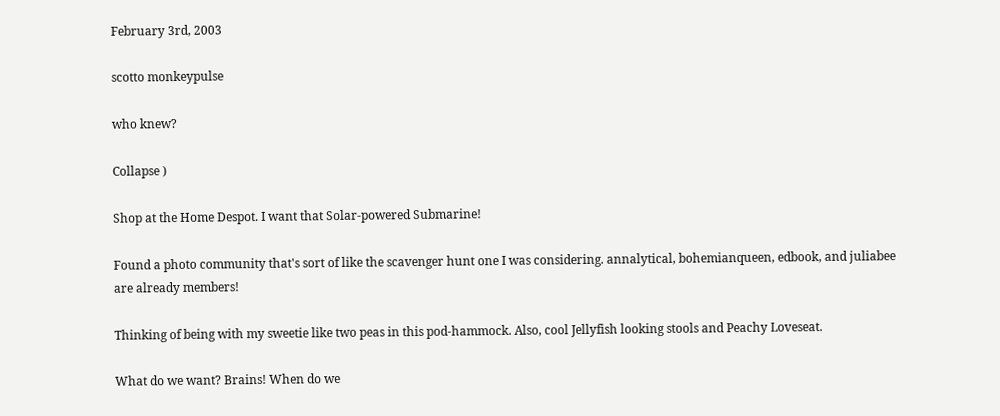February 3rd, 2003

scotto monkeypulse

who knew?

Collapse )

Shop at the Home Despot. I want that Solar-powered Submarine!

Found a photo community that's sort of like the scavenger hunt one I was considering. annalytical, bohemianqueen, edbook, and juliabee are already members!

Thinking of being with my sweetie like two peas in this pod-hammock. Also, cool Jellyfish looking stools and Peachy Loveseat.

What do we want? Brains! When do we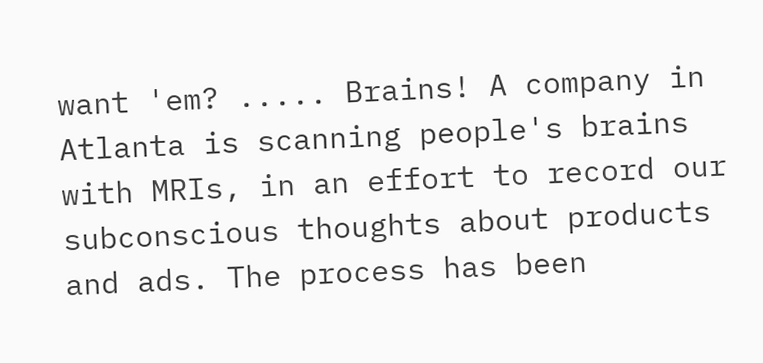want 'em? ..... Brains! A company in Atlanta is scanning people's brains with MRIs, in an effort to record our subconscious thoughts about products and ads. The process has been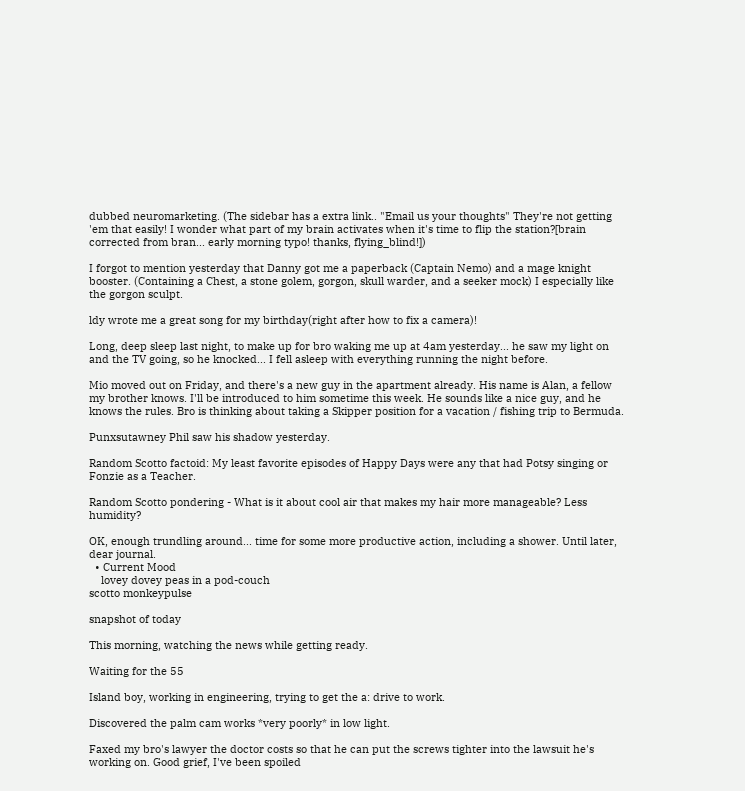dubbed neuromarketing. (The sidebar has a extra link.. "Email us your thoughts" They're not getting 'em that easily! I wonder what part of my brain activates when it's time to flip the station?[brain corrected from bran... early morning typo! thanks, flying_blind!])

I forgot to mention yesterday that Danny got me a paperback (Captain Nemo) and a mage knight booster. (Containing a Chest, a stone golem, gorgon, skull warder, and a seeker mock) I especially like the gorgon sculpt.

ldy wrote me a great song for my birthday(right after how to fix a camera)!

Long, deep sleep last night, to make up for bro waking me up at 4am yesterday... he saw my light on and the TV going, so he knocked... I fell asleep with everything running the night before.

Mio moved out on Friday, and there's a new guy in the apartment already. His name is Alan, a fellow my brother knows. I'll be introduced to him sometime this week. He sounds like a nice guy, and he knows the rules. Bro is thinking about taking a Skipper position for a vacation / fishing trip to Bermuda.

Punxsutawney Phil saw his shadow yesterday.

Random Scotto factoid: My least favorite episodes of Happy Days were any that had Potsy singing or Fonzie as a Teacher.

Random Scotto pondering - What is it about cool air that makes my hair more manageable? Less humidity?

OK, enough trundling around... time for some more productive action, including a shower. Until later, dear journal.
  • Current Mood
    lovey dovey peas in a pod-couch
scotto monkeypulse

snapshot of today

This morning, watching the news while getting ready.

Waiting for the 55

Island boy, working in engineering, trying to get the a: drive to work.

Discovered the palm cam works *very poorly* in low light.

Faxed my bro's lawyer the doctor costs so that he can put the screws tighter into the lawsuit he's working on. Good grief, I've been spoiled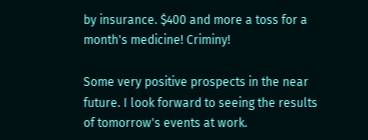by insurance. $400 and more a toss for a month's medicine! Criminy!

Some very positive prospects in the near future. I look forward to seeing the results of tomorrow's events at work.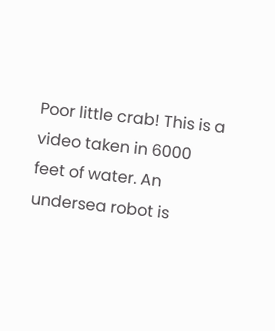Poor little crab! This is a video taken in 6000 feet of water. An undersea robot is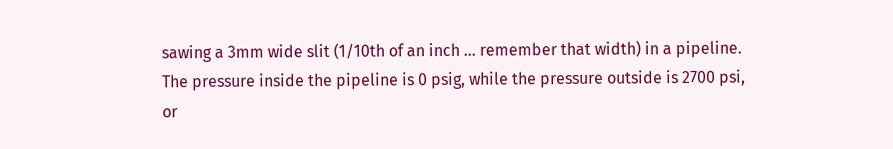sawing a 3mm wide slit (1/10th of an inch ... remember that width) in a pipeline. The pressure inside the pipeline is 0 psig, while the pressure outside is 2700 psi, or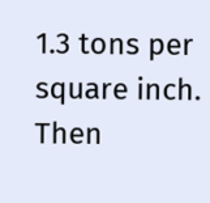1.3 tons per square inch. Then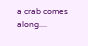a crab comes along....